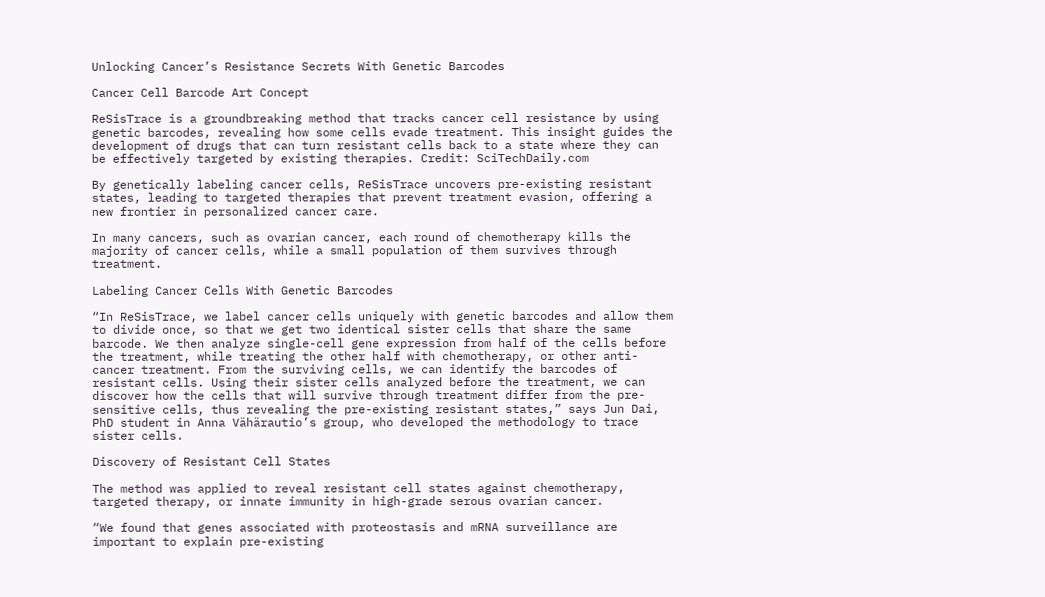Unlocking Cancer’s Resistance Secrets With Genetic Barcodes

Cancer Cell Barcode Art Concept

ReSisTrace is a groundbreaking method that tracks cancer cell resistance by using genetic barcodes, revealing how some cells evade treatment. This insight guides the development of drugs that can turn resistant cells back to a state where they can be effectively targeted by existing therapies. Credit: SciTechDaily.com

By genetically labeling cancer cells, ReSisTrace uncovers pre-existing resistant states, leading to targeted therapies that prevent treatment evasion, offering a new frontier in personalized cancer care.

In many cancers, such as ovarian cancer, each round of chemotherapy kills the majority of cancer cells, while a small population of them survives through treatment.

Labeling Cancer Cells With Genetic Barcodes

“In ReSisTrace, we label cancer cells uniquely with genetic barcodes and allow them to divide once, so that we get two identical sister cells that share the same barcode. We then analyze single-cell gene expression from half of the cells before the treatment, while treating the other half with chemotherapy, or other anti-cancer treatment. From the surviving cells, we can identify the barcodes of resistant cells. Using their sister cells analyzed before the treatment, we can discover how the cells that will survive through treatment differ from the pre-sensitive cells, thus revealing the pre-existing resistant states,” says Jun Dai, PhD student in Anna Vähärautio’s group, who developed the methodology to trace sister cells.

Discovery of Resistant Cell States

The method was applied to reveal resistant cell states against chemotherapy, targeted therapy, or innate immunity in high-grade serous ovarian cancer.

“We found that genes associated with proteostasis and mRNA surveillance are important to explain pre-existing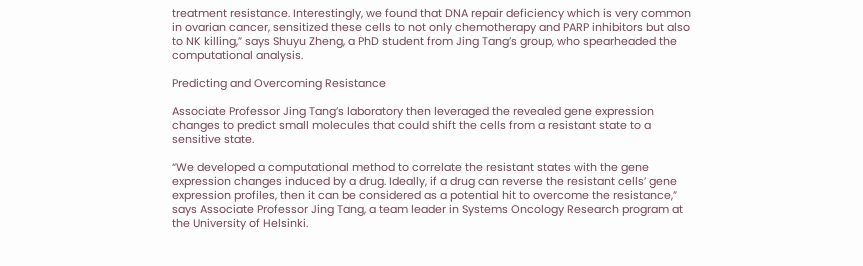treatment resistance. Interestingly, we found that DNA repair deficiency which is very common in ovarian cancer, sensitized these cells to not only chemotherapy and PARP inhibitors but also to NK killing,” says Shuyu Zheng, a PhD student from Jing Tang’s group, who spearheaded the computational analysis.

Predicting and Overcoming Resistance

Associate Professor Jing Tang’s laboratory then leveraged the revealed gene expression changes to predict small molecules that could shift the cells from a resistant state to a sensitive state.

“We developed a computational method to correlate the resistant states with the gene expression changes induced by a drug. Ideally, if a drug can reverse the resistant cells’ gene expression profiles, then it can be considered as a potential hit to overcome the resistance,” says Associate Professor Jing Tang, a team leader in Systems Oncology Research program at the University of Helsinki.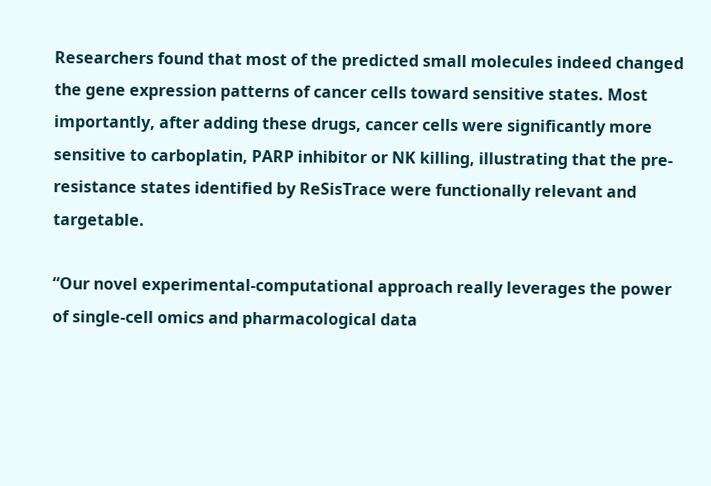Researchers found that most of the predicted small molecules indeed changed the gene expression patterns of cancer cells toward sensitive states. Most importantly, after adding these drugs, cancer cells were significantly more sensitive to carboplatin, PARP inhibitor or NK killing, illustrating that the pre-resistance states identified by ReSisTrace were functionally relevant and targetable.

“Our novel experimental-computational approach really leverages the power of single-cell omics and pharmacological data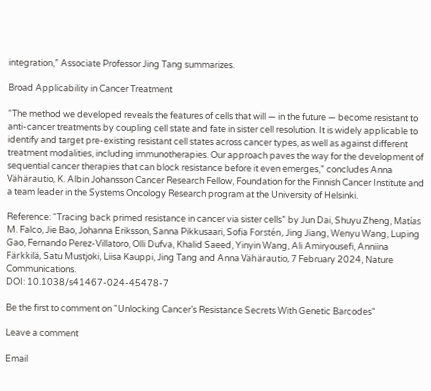integration,” Associate Professor Jing Tang summarizes.

Broad Applicability in Cancer Treatment

“The method we developed reveals the features of cells that will — in the future — become resistant to anti-cancer treatments by coupling cell state and fate in sister cell resolution. It is widely applicable to identify and target pre-existing resistant cell states across cancer types, as well as against different treatment modalities, including immunotherapies. Our approach paves the way for the development of sequential cancer therapies that can block resistance before it even emerges,” concludes Anna Vähärautio, K. Albin Johansson Cancer Research Fellow, Foundation for the Finnish Cancer Institute and a team leader in the Systems Oncology Research program at the University of Helsinki.

Reference: “Tracing back primed resistance in cancer via sister cells” by Jun Dai, Shuyu Zheng, Matías M. Falco, Jie Bao, Johanna Eriksson, Sanna Pikkusaari, Sofia Forstén, Jing Jiang, Wenyu Wang, Luping Gao, Fernando Perez-Villatoro, Olli Dufva, Khalid Saeed, Yinyin Wang, Ali Amiryousefi, Anniina Färkkilä, Satu Mustjoki, Liisa Kauppi, Jing Tang and Anna Vähärautio, 7 February 2024, Nature Communications.
DOI: 10.1038/s41467-024-45478-7

Be the first to comment on "Unlocking Cancer’s Resistance Secrets With Genetic Barcodes"

Leave a comment

Email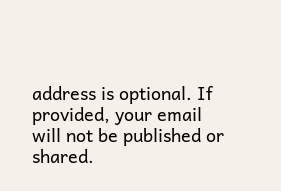address is optional. If provided, your email will not be published or shared.